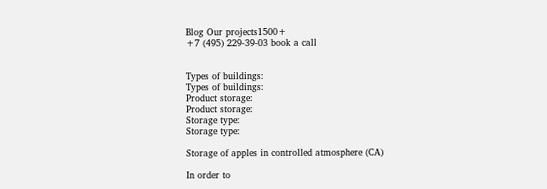Blog Our projects1500+
+7 (495) 229-39-03 book a call


Types of buildings:
Types of buildings:
Product storage:
Product storage:
Storage type:
Storage type:

Storage of apples in controlled atmosphere (CA)

In order to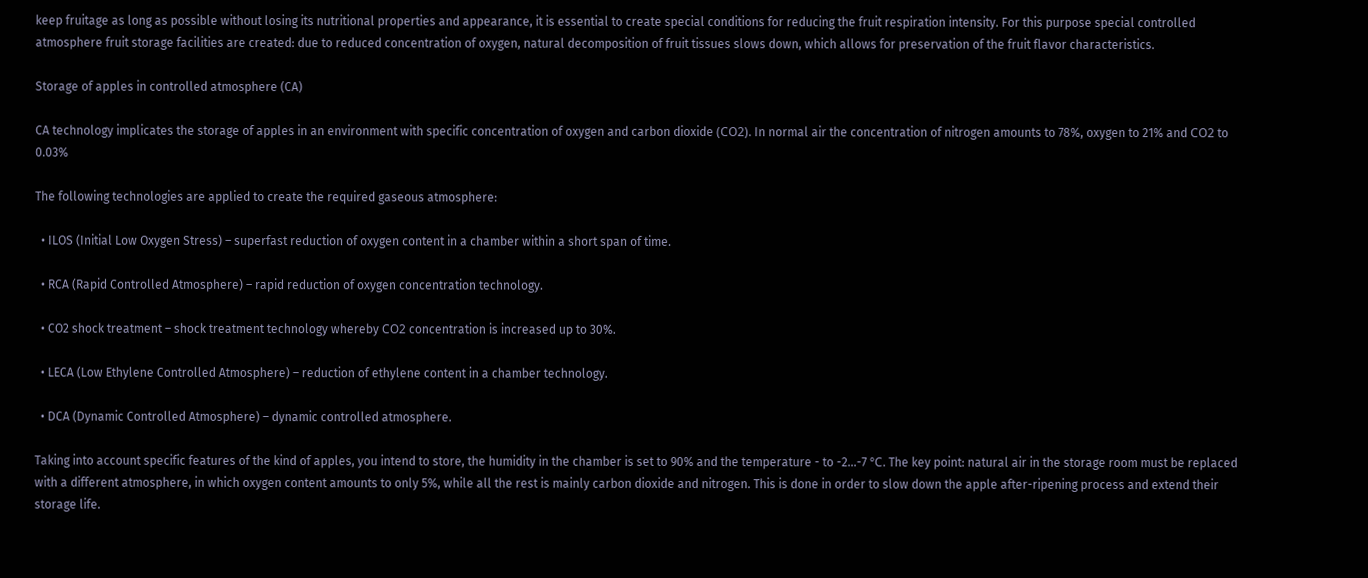keep fruitage as long as possible without losing its nutritional properties and appearance, it is essential to create special conditions for reducing the fruit respiration intensity. For this purpose special controlled atmosphere fruit storage facilities are created: due to reduced concentration of oxygen, natural decomposition of fruit tissues slows down, which allows for preservation of the fruit flavor characteristics.

Storage of apples in controlled atmosphere (CA)

CA technology implicates the storage of apples in an environment with specific concentration of oxygen and carbon dioxide (СО2). In normal air the concentration of nitrogen amounts to 78%, oxygen to 21% and СО2 to 0.03%

The following technologies are applied to create the required gaseous atmosphere:

  • ILOS (Initial Low Oxygen Stress) – superfast reduction of oxygen content in a chamber within a short span of time.

  • RCA (Rapid Controlled Atmosphere) – rapid reduction of oxygen concentration technology.

  • CO2 shock treatment – shock treatment technology whereby СО2 concentration is increased up to 30%.

  • LECA (Low Ethylene Controlled Atmosphere) – reduction of ethylene content in a chamber technology.

  • DCA (Dynamic Controlled Atmosphere) – dynamic controlled atmosphere.

Taking into account specific features of the kind of apples, you intend to store, the humidity in the chamber is set to 90% and the temperature - to -2...-7 °С. The key point: natural air in the storage room must be replaced with a different atmosphere, in which oxygen content amounts to only 5%, while all the rest is mainly carbon dioxide and nitrogen. This is done in order to slow down the apple after-ripening process and extend their storage life.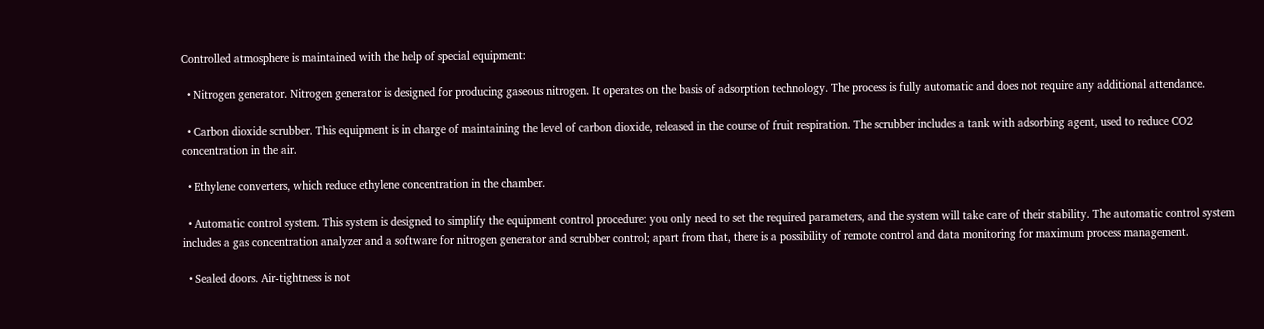Controlled atmosphere is maintained with the help of special equipment:

  • Nitrogen generator. Nitrogen generator is designed for producing gaseous nitrogen. It operates on the basis of adsorption technology. The process is fully automatic and does not require any additional attendance.

  • Carbon dioxide scrubber. This equipment is in charge of maintaining the level of carbon dioxide, released in the course of fruit respiration. The scrubber includes a tank with adsorbing agent, used to reduce CO2 concentration in the air.

  • Ethylene converters, which reduce ethylene concentration in the chamber.

  • Automatic control system. This system is designed to simplify the equipment control procedure: you only need to set the required parameters, and the system will take care of their stability. The automatic control system includes a gas concentration analyzer and a software for nitrogen generator and scrubber control; apart from that, there is a possibility of remote control and data monitoring for maximum process management.

  • Sealed doors. Air-tightness is not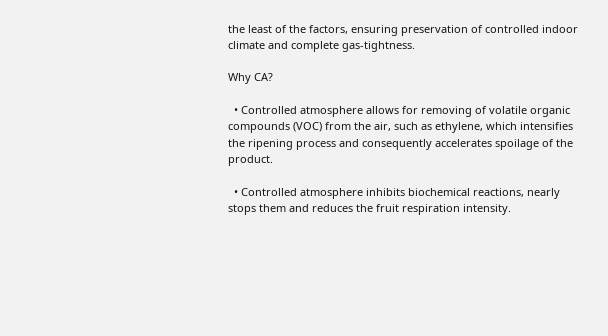the least of the factors, ensuring preservation of controlled indoor climate and complete gas-tightness.

Why CA?

  • Controlled atmosphere allows for removing of volatile organic compounds (VOC) from the air, such as ethylene, which intensifies the ripening process and consequently accelerates spoilage of the product.

  • Controlled atmosphere inhibits biochemical reactions, nearly stops them and reduces the fruit respiration intensity.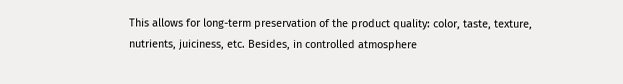This allows for long-term preservation of the product quality: color, taste, texture, nutrients, juiciness, etc. Besides, in controlled atmosphere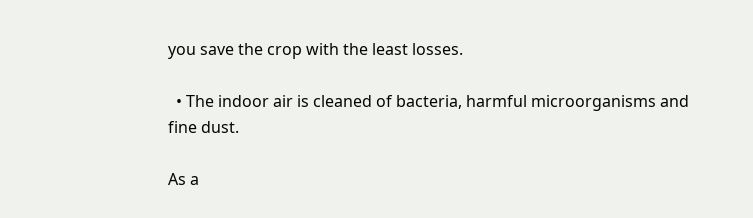you save the crop with the least losses.

  • The indoor air is cleaned of bacteria, harmful microorganisms and fine dust.

As a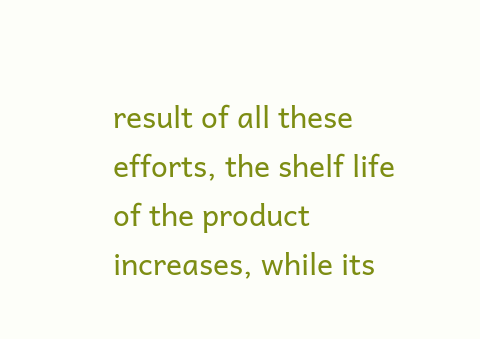result of all these efforts, the shelf life of the product increases, while its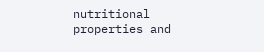nutritional properties and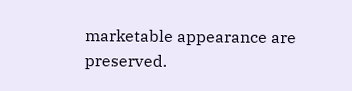marketable appearance are preserved.